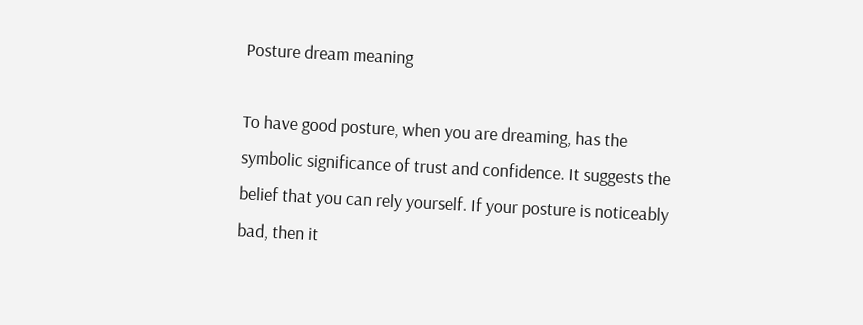Posture dream meaning

To have good posture, when you are dreaming, has the symbolic significance of trust and confidence. It suggests the belief that you can rely yourself. If your posture is noticeably bad, then it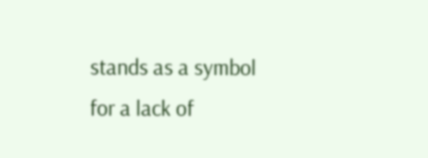stands as a symbol for a lack of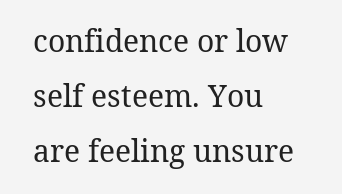confidence or low self esteem. You are feeling unsure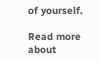of yourself.

Read more about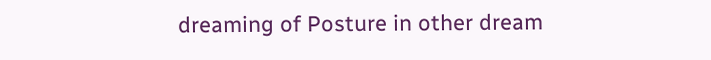dreaming of Posture in other dream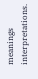meanings interpretations.